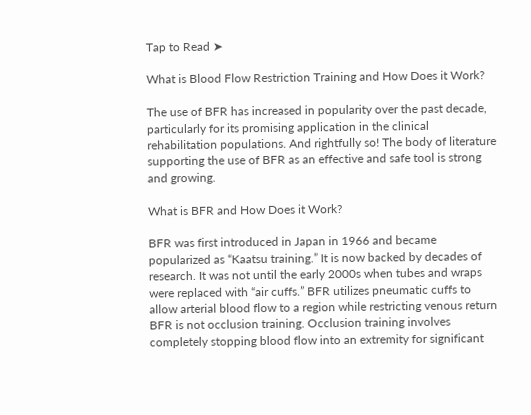Tap to Read ➤

What is Blood Flow Restriction Training and How Does it Work?

The use of BFR has increased in popularity over the past decade, particularly for its promising application in the clinical rehabilitation populations. And rightfully so! The body of literature supporting the use of BFR as an effective and safe tool is strong and growing.

What is BFR and How Does it Work?

BFR was first introduced in Japan in 1966 and became popularized as “Kaatsu training.” It is now backed by decades of research. It was not until the early 2000s when tubes and wraps were replaced with “air cuffs.” BFR utilizes pneumatic cuffs to allow arterial blood flow to a region while restricting venous return
BFR is not occlusion training. Occlusion training involves completely stopping blood flow into an extremity for significant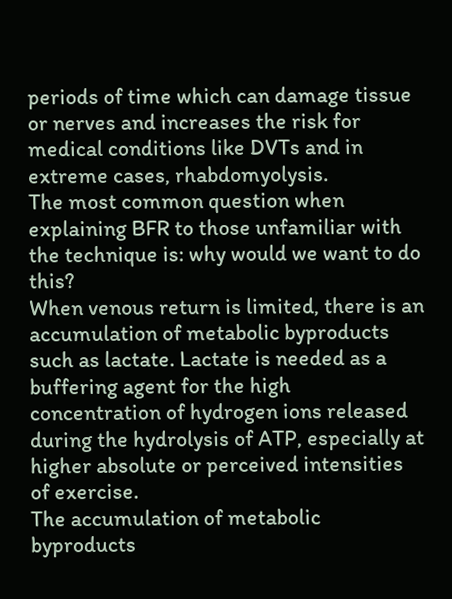periods of time which can damage tissue or nerves and increases the risk for medical conditions like DVTs and in extreme cases, rhabdomyolysis.
The most common question when explaining BFR to those unfamiliar with the technique is: why would we want to do this?
When venous return is limited, there is an accumulation of metabolic byproducts such as lactate. Lactate is needed as a buffering agent for the high concentration of hydrogen ions released during the hydrolysis of ATP, especially at higher absolute or perceived intensities of exercise.
The accumulation of metabolic byproducts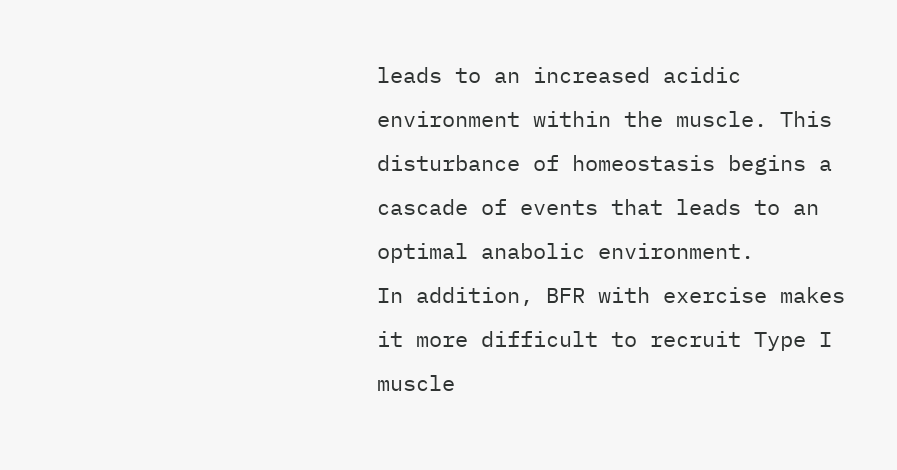leads to an increased acidic environment within the muscle. This disturbance of homeostasis begins a cascade of events that leads to an optimal anabolic environment.
In addition, BFR with exercise makes it more difficult to recruit Type I muscle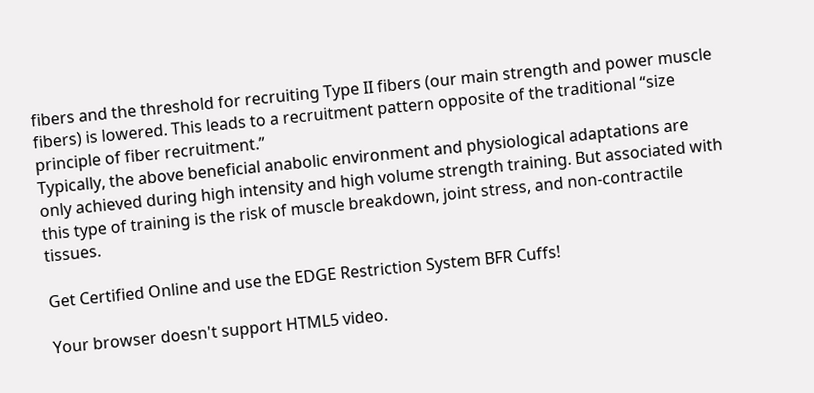fibers and the threshold for recruiting Type II fibers (our main strength and power muscle fibers) is lowered. This leads to a recruitment pattern opposite of the traditional “size principle of fiber recruitment.”
Typically, the above beneficial anabolic environment and physiological adaptations are only achieved during high intensity and high volume strength training. But associated with this type of training is the risk of muscle breakdown, joint stress, and non-contractile tissues.

Get Certified Online and use the EDGE Restriction System BFR Cuffs!

Your browser doesn't support HTML5 video.